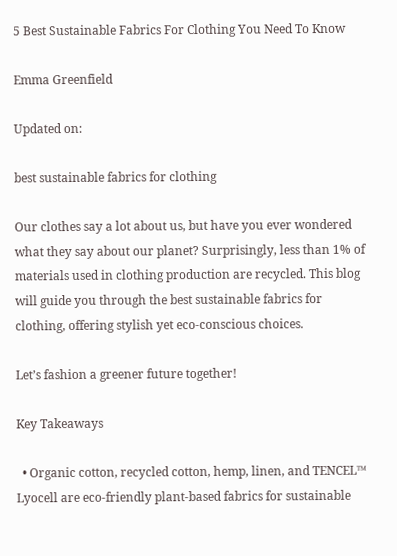5 Best Sustainable Fabrics For Clothing You Need To Know

Emma Greenfield

Updated on:

best sustainable fabrics for clothing

Our clothes say a lot about us, but have you ever wondered what they say about our planet? Surprisingly, less than 1% of materials used in clothing production are recycled. This blog will guide you through the best sustainable fabrics for clothing, offering stylish yet eco-conscious choices.

Let’s fashion a greener future together!

Key Takeaways

  • Organic cotton, recycled cotton, hemp, linen, and TENCEL™ Lyocell are eco-friendly plant-based fabrics for sustainable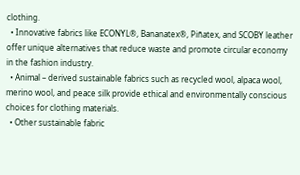clothing.
  • Innovative fabrics like ECONYL®, Bananatex®, Piñatex, and SCOBY leather offer unique alternatives that reduce waste and promote circular economy in the fashion industry.
  • Animal – derived sustainable fabrics such as recycled wool, alpaca wool, merino wool, and peace silk provide ethical and environmentally conscious choices for clothing materials.
  • Other sustainable fabric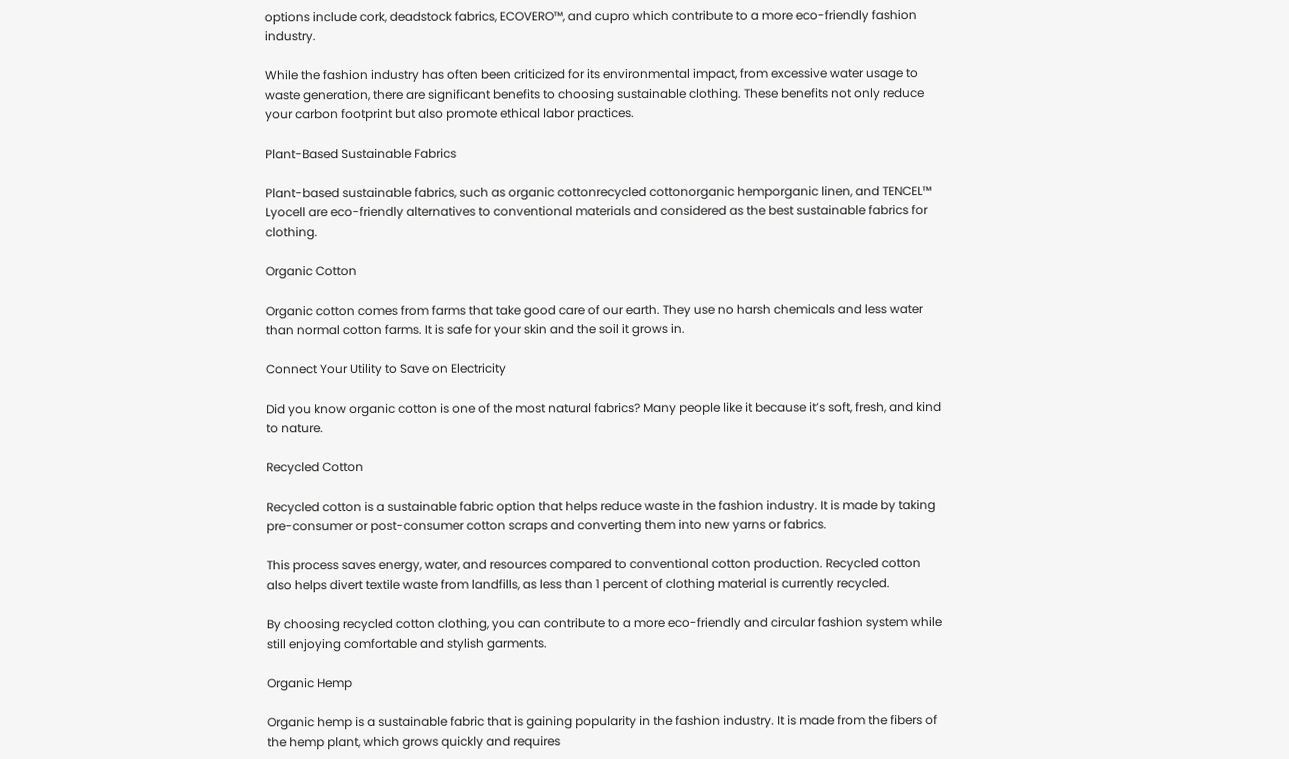options include cork, deadstock fabrics, ECOVERO™, and cupro which contribute to a more eco-friendly fashion industry.

While the fashion industry has often been criticized for its environmental impact, from excessive water usage to waste generation, there are significant benefits to choosing sustainable clothing. These benefits not only reduce your carbon footprint but also promote ethical labor practices.

Plant-Based Sustainable Fabrics

Plant-based sustainable fabrics, such as organic cottonrecycled cottonorganic hemporganic linen, and TENCEL™ Lyocell are eco-friendly alternatives to conventional materials and considered as the best sustainable fabrics for clothing.

Organic Cotton

Organic cotton comes from farms that take good care of our earth. They use no harsh chemicals and less water than normal cotton farms. It is safe for your skin and the soil it grows in.

Connect Your Utility to Save on Electricity

Did you know organic cotton is one of the most natural fabrics? Many people like it because it’s soft, fresh, and kind to nature.

Recycled Cotton

Recycled cotton is a sustainable fabric option that helps reduce waste in the fashion industry. It is made by taking pre-consumer or post-consumer cotton scraps and converting them into new yarns or fabrics.

This process saves energy, water, and resources compared to conventional cotton production. Recycled cotton also helps divert textile waste from landfills, as less than 1 percent of clothing material is currently recycled.

By choosing recycled cotton clothing, you can contribute to a more eco-friendly and circular fashion system while still enjoying comfortable and stylish garments.

Organic Hemp

Organic hemp is a sustainable fabric that is gaining popularity in the fashion industry. It is made from the fibers of the hemp plant, which grows quickly and requires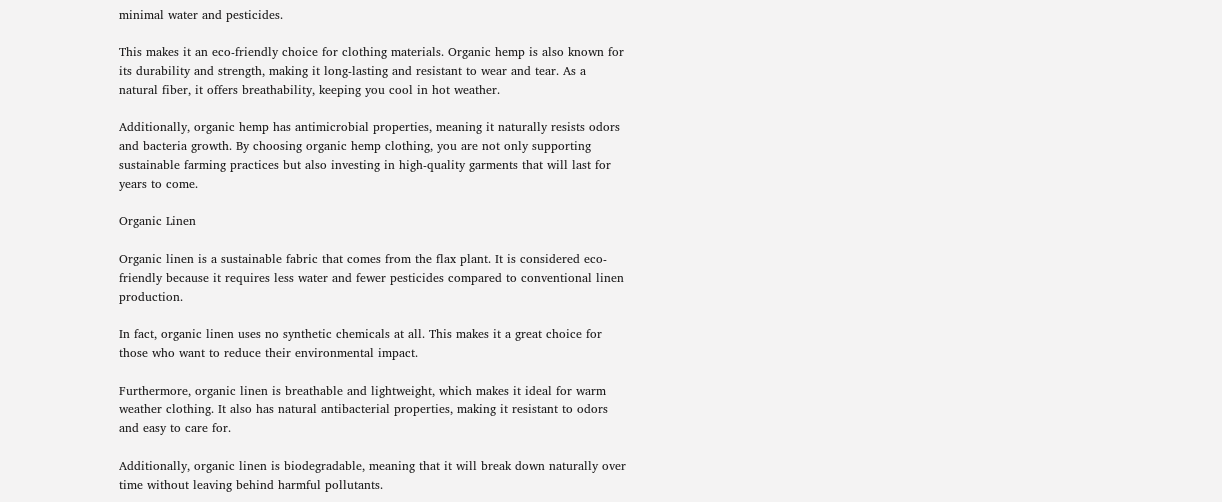minimal water and pesticides.

This makes it an eco-friendly choice for clothing materials. Organic hemp is also known for its durability and strength, making it long-lasting and resistant to wear and tear. As a natural fiber, it offers breathability, keeping you cool in hot weather.

Additionally, organic hemp has antimicrobial properties, meaning it naturally resists odors and bacteria growth. By choosing organic hemp clothing, you are not only supporting sustainable farming practices but also investing in high-quality garments that will last for years to come.

Organic Linen

Organic linen is a sustainable fabric that comes from the flax plant. It is considered eco-friendly because it requires less water and fewer pesticides compared to conventional linen production.

In fact, organic linen uses no synthetic chemicals at all. This makes it a great choice for those who want to reduce their environmental impact.

Furthermore, organic linen is breathable and lightweight, which makes it ideal for warm weather clothing. It also has natural antibacterial properties, making it resistant to odors and easy to care for.

Additionally, organic linen is biodegradable, meaning that it will break down naturally over time without leaving behind harmful pollutants.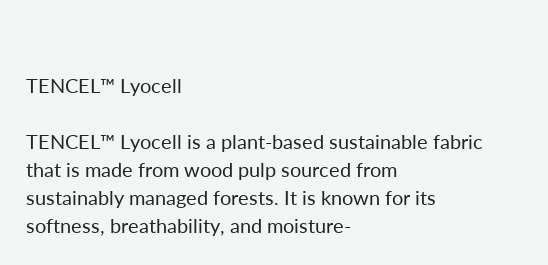TENCEL™ Lyocell

TENCEL™ Lyocell is a plant-based sustainable fabric that is made from wood pulp sourced from sustainably managed forests. It is known for its softness, breathability, and moisture-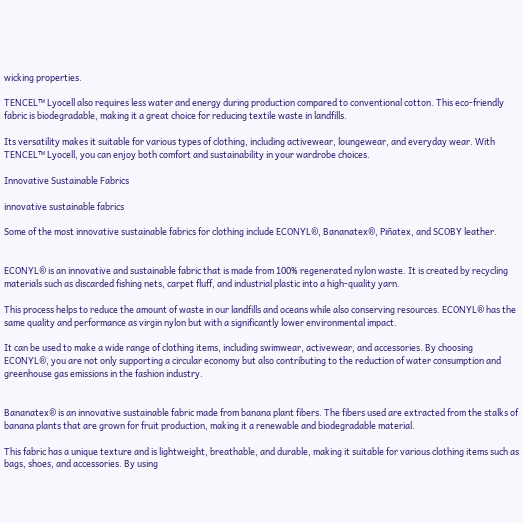wicking properties.

TENCEL™ Lyocell also requires less water and energy during production compared to conventional cotton. This eco-friendly fabric is biodegradable, making it a great choice for reducing textile waste in landfills.

Its versatility makes it suitable for various types of clothing, including activewear, loungewear, and everyday wear. With TENCEL™ Lyocell, you can enjoy both comfort and sustainability in your wardrobe choices.

Innovative Sustainable Fabrics

innovative sustainable fabrics

Some of the most innovative sustainable fabrics for clothing include ECONYL®, Bananatex®, Piñatex, and SCOBY leather.


ECONYL® is an innovative and sustainable fabric that is made from 100% regenerated nylon waste. It is created by recycling materials such as discarded fishing nets, carpet fluff, and industrial plastic into a high-quality yarn.

This process helps to reduce the amount of waste in our landfills and oceans while also conserving resources. ECONYL® has the same quality and performance as virgin nylon but with a significantly lower environmental impact.

It can be used to make a wide range of clothing items, including swimwear, activewear, and accessories. By choosing ECONYL®, you are not only supporting a circular economy but also contributing to the reduction of water consumption and greenhouse gas emissions in the fashion industry.


Bananatex® is an innovative sustainable fabric made from banana plant fibers. The fibers used are extracted from the stalks of banana plants that are grown for fruit production, making it a renewable and biodegradable material.

This fabric has a unique texture and is lightweight, breathable, and durable, making it suitable for various clothing items such as bags, shoes, and accessories. By using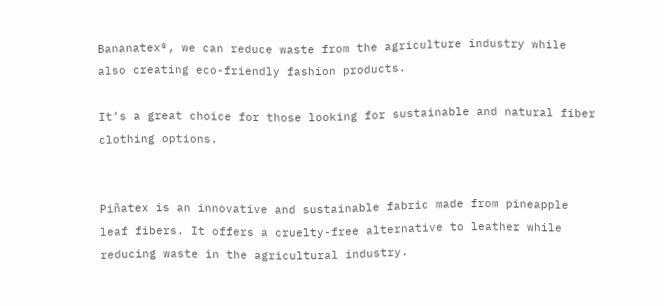Bananatex®, we can reduce waste from the agriculture industry while also creating eco-friendly fashion products.

It’s a great choice for those looking for sustainable and natural fiber clothing options.


Piñatex is an innovative and sustainable fabric made from pineapple leaf fibers. It offers a cruelty-free alternative to leather while reducing waste in the agricultural industry.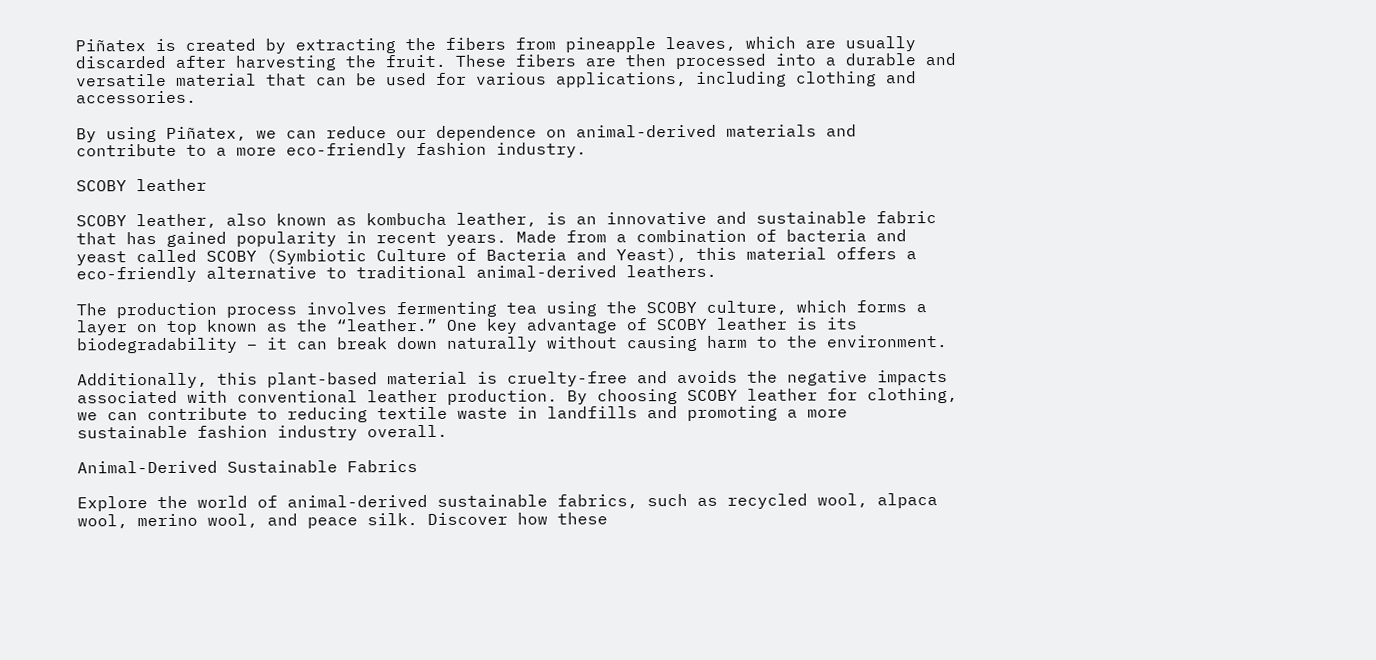Piñatex is created by extracting the fibers from pineapple leaves, which are usually discarded after harvesting the fruit. These fibers are then processed into a durable and versatile material that can be used for various applications, including clothing and accessories.

By using Piñatex, we can reduce our dependence on animal-derived materials and contribute to a more eco-friendly fashion industry.

SCOBY leather

SCOBY leather, also known as kombucha leather, is an innovative and sustainable fabric that has gained popularity in recent years. Made from a combination of bacteria and yeast called SCOBY (Symbiotic Culture of Bacteria and Yeast), this material offers a eco-friendly alternative to traditional animal-derived leathers.

The production process involves fermenting tea using the SCOBY culture, which forms a layer on top known as the “leather.” One key advantage of SCOBY leather is its biodegradability – it can break down naturally without causing harm to the environment.

Additionally, this plant-based material is cruelty-free and avoids the negative impacts associated with conventional leather production. By choosing SCOBY leather for clothing, we can contribute to reducing textile waste in landfills and promoting a more sustainable fashion industry overall.

Animal-Derived Sustainable Fabrics

Explore the world of animal-derived sustainable fabrics, such as recycled wool, alpaca wool, merino wool, and peace silk. Discover how these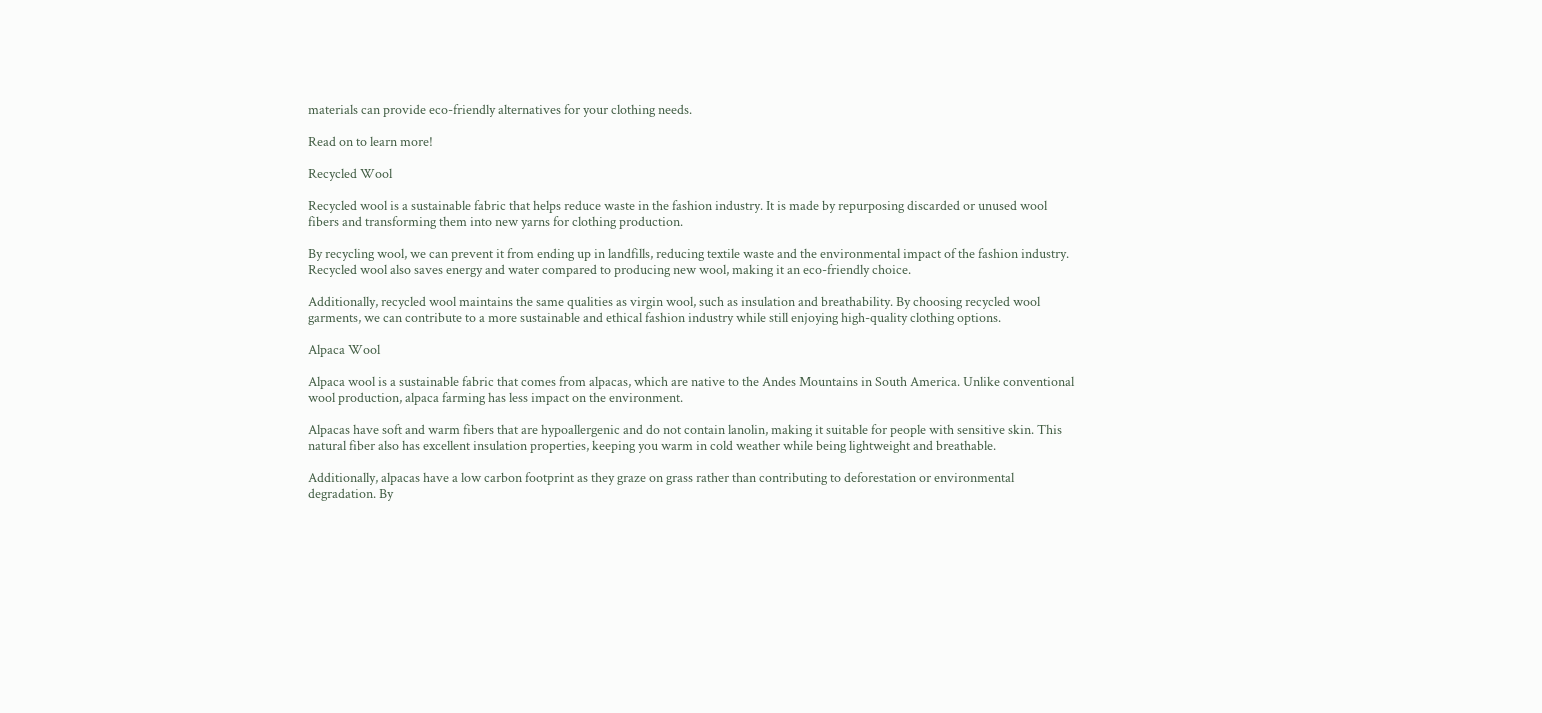materials can provide eco-friendly alternatives for your clothing needs.

Read on to learn more!

Recycled Wool

Recycled wool is a sustainable fabric that helps reduce waste in the fashion industry. It is made by repurposing discarded or unused wool fibers and transforming them into new yarns for clothing production.

By recycling wool, we can prevent it from ending up in landfills, reducing textile waste and the environmental impact of the fashion industry. Recycled wool also saves energy and water compared to producing new wool, making it an eco-friendly choice.

Additionally, recycled wool maintains the same qualities as virgin wool, such as insulation and breathability. By choosing recycled wool garments, we can contribute to a more sustainable and ethical fashion industry while still enjoying high-quality clothing options.

Alpaca Wool

Alpaca wool is a sustainable fabric that comes from alpacas, which are native to the Andes Mountains in South America. Unlike conventional wool production, alpaca farming has less impact on the environment.

Alpacas have soft and warm fibers that are hypoallergenic and do not contain lanolin, making it suitable for people with sensitive skin. This natural fiber also has excellent insulation properties, keeping you warm in cold weather while being lightweight and breathable.

Additionally, alpacas have a low carbon footprint as they graze on grass rather than contributing to deforestation or environmental degradation. By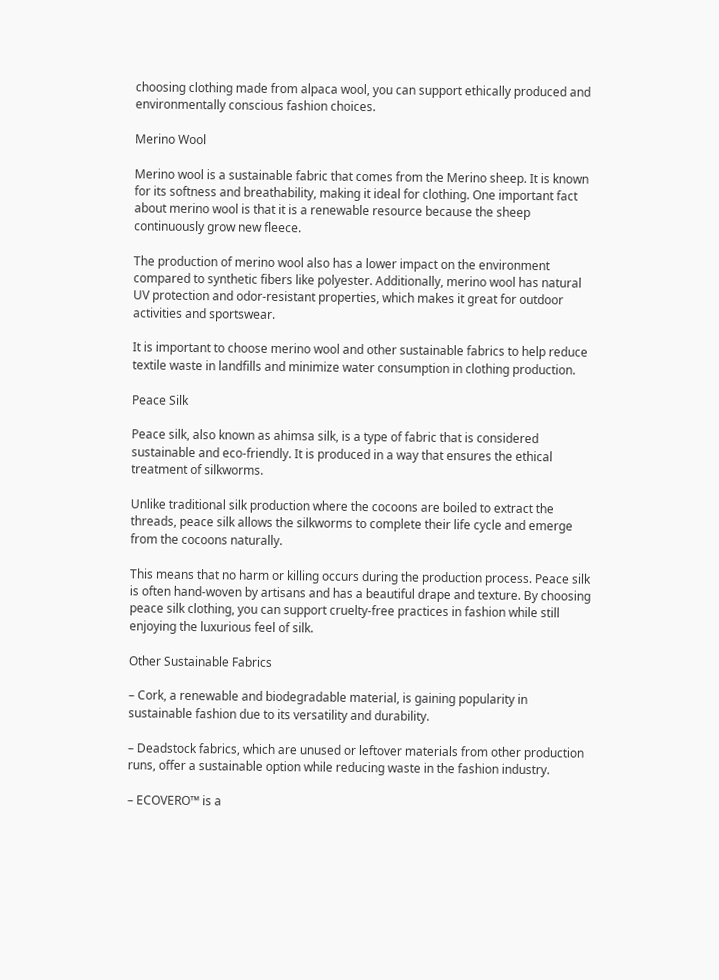choosing clothing made from alpaca wool, you can support ethically produced and environmentally conscious fashion choices.

Merino Wool

Merino wool is a sustainable fabric that comes from the Merino sheep. It is known for its softness and breathability, making it ideal for clothing. One important fact about merino wool is that it is a renewable resource because the sheep continuously grow new fleece.

The production of merino wool also has a lower impact on the environment compared to synthetic fibers like polyester. Additionally, merino wool has natural UV protection and odor-resistant properties, which makes it great for outdoor activities and sportswear.

It is important to choose merino wool and other sustainable fabrics to help reduce textile waste in landfills and minimize water consumption in clothing production.

Peace Silk

Peace silk, also known as ahimsa silk, is a type of fabric that is considered sustainable and eco-friendly. It is produced in a way that ensures the ethical treatment of silkworms.

Unlike traditional silk production where the cocoons are boiled to extract the threads, peace silk allows the silkworms to complete their life cycle and emerge from the cocoons naturally.

This means that no harm or killing occurs during the production process. Peace silk is often hand-woven by artisans and has a beautiful drape and texture. By choosing peace silk clothing, you can support cruelty-free practices in fashion while still enjoying the luxurious feel of silk.

Other Sustainable Fabrics

– Cork, a renewable and biodegradable material, is gaining popularity in sustainable fashion due to its versatility and durability.

– Deadstock fabrics, which are unused or leftover materials from other production runs, offer a sustainable option while reducing waste in the fashion industry.

– ECOVERO™ is a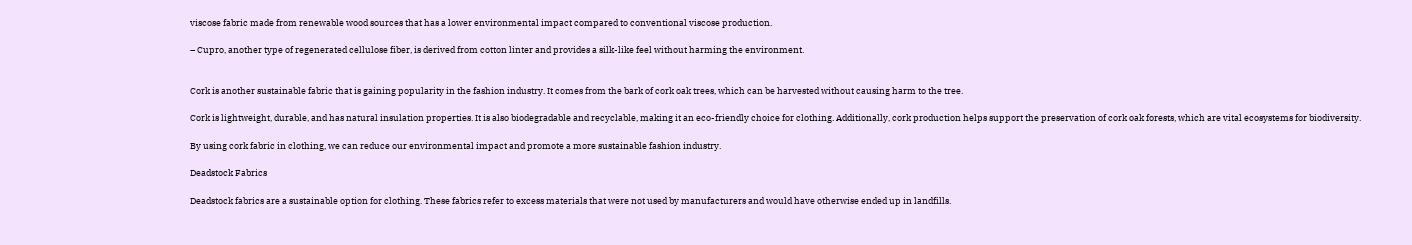viscose fabric made from renewable wood sources that has a lower environmental impact compared to conventional viscose production.

– Cupro, another type of regenerated cellulose fiber, is derived from cotton linter and provides a silk-like feel without harming the environment.


Cork is another sustainable fabric that is gaining popularity in the fashion industry. It comes from the bark of cork oak trees, which can be harvested without causing harm to the tree.

Cork is lightweight, durable, and has natural insulation properties. It is also biodegradable and recyclable, making it an eco-friendly choice for clothing. Additionally, cork production helps support the preservation of cork oak forests, which are vital ecosystems for biodiversity.

By using cork fabric in clothing, we can reduce our environmental impact and promote a more sustainable fashion industry.

Deadstock Fabrics

Deadstock fabrics are a sustainable option for clothing. These fabrics refer to excess materials that were not used by manufacturers and would have otherwise ended up in landfills.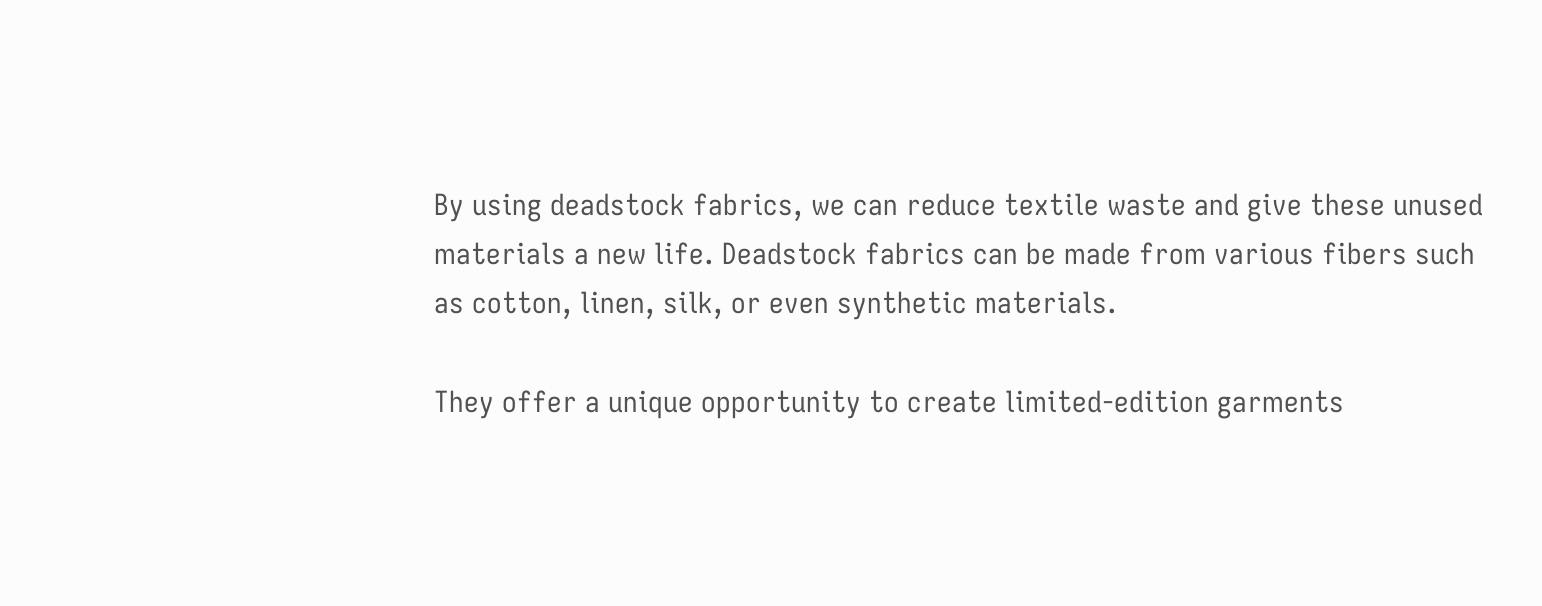By using deadstock fabrics, we can reduce textile waste and give these unused materials a new life. Deadstock fabrics can be made from various fibers such as cotton, linen, silk, or even synthetic materials.

They offer a unique opportunity to create limited-edition garments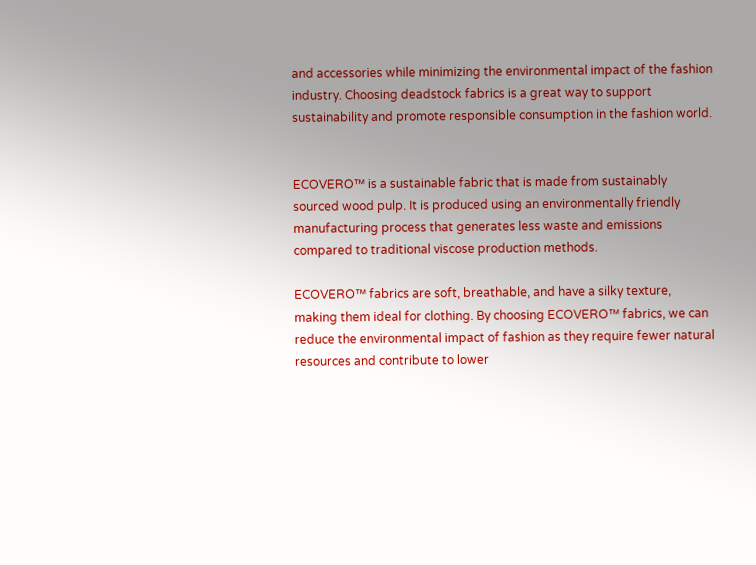and accessories while minimizing the environmental impact of the fashion industry. Choosing deadstock fabrics is a great way to support sustainability and promote responsible consumption in the fashion world.


ECOVERO™ is a sustainable fabric that is made from sustainably sourced wood pulp. It is produced using an environmentally friendly manufacturing process that generates less waste and emissions compared to traditional viscose production methods.

ECOVERO™ fabrics are soft, breathable, and have a silky texture, making them ideal for clothing. By choosing ECOVERO™ fabrics, we can reduce the environmental impact of fashion as they require fewer natural resources and contribute to lower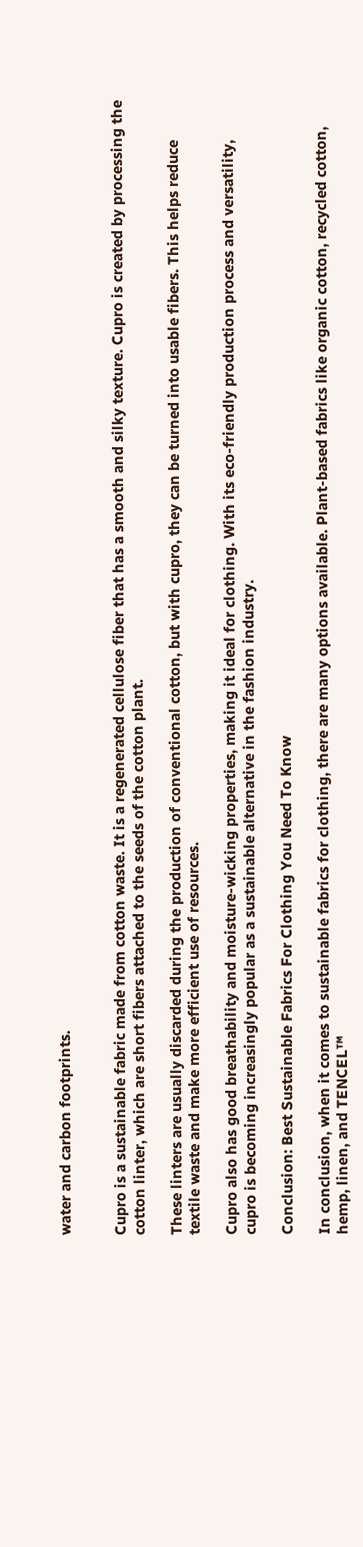water and carbon footprints.


Cupro is a sustainable fabric made from cotton waste. It is a regenerated cellulose fiber that has a smooth and silky texture. Cupro is created by processing the cotton linter, which are short fibers attached to the seeds of the cotton plant.

These linters are usually discarded during the production of conventional cotton, but with cupro, they can be turned into usable fibers. This helps reduce textile waste and make more efficient use of resources.

Cupro also has good breathability and moisture-wicking properties, making it ideal for clothing. With its eco-friendly production process and versatility, cupro is becoming increasingly popular as a sustainable alternative in the fashion industry.

Conclusion: Best Sustainable Fabrics For Clothing You Need To Know

In conclusion, when it comes to sustainable fabrics for clothing, there are many options available. Plant-based fabrics like organic cotton, recycled cotton, hemp, linen, and TENCEL™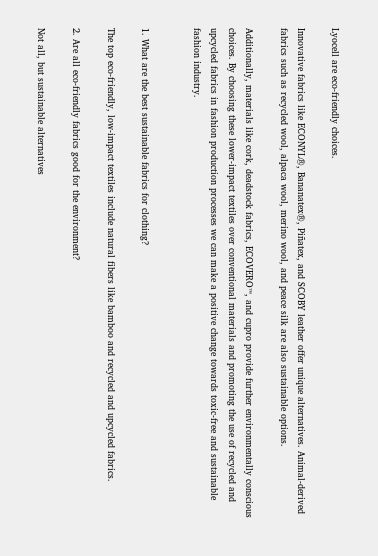Lyocell are eco-friendly choices.

Innovative fabrics like ECONYL®, Bananatex®, Piñatex, and SCOBY leather offer unique alternatives. Animal-derived fabrics such as recycled wool, alpaca wool, merino wool, and peace silk are also sustainable options.

Additionally, materials like cork, deadstock fabrics, ECOVERO™, and cupro provide further environmentally conscious choices. By choosing these lower-impact textiles over conventional materials and promoting the use of recycled and upcycled fabrics in fashion production processes we can make a positive change towards toxic-free and sustainable fashion industry.


1. What are the best sustainable fabrics for clothing?

The top eco-friendly, low-impact textiles include natural fibers like bamboo and recycled and upcycled fabrics.

2. Are all eco-friendly fabrics good for the environment?

Not all, but sustainable alternatives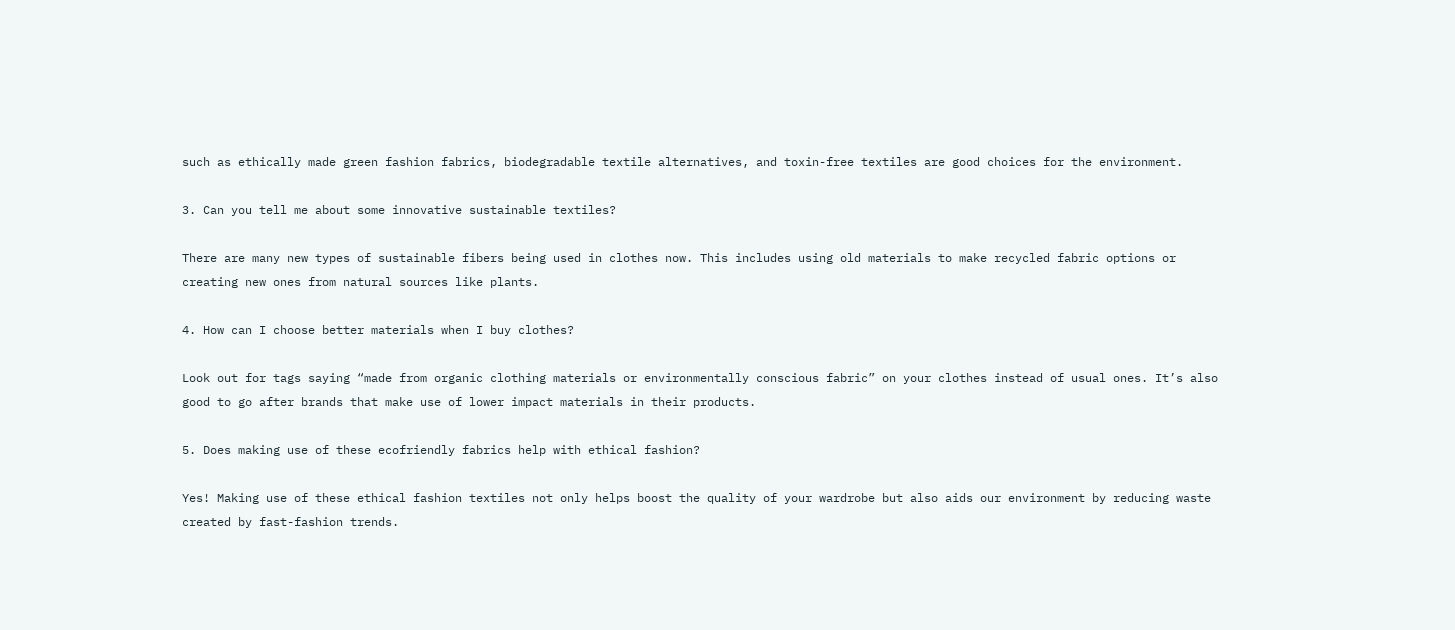such as ethically made green fashion fabrics, biodegradable textile alternatives, and toxin-free textiles are good choices for the environment.

3. Can you tell me about some innovative sustainable textiles?

There are many new types of sustainable fibers being used in clothes now. This includes using old materials to make recycled fabric options or creating new ones from natural sources like plants.

4. How can I choose better materials when I buy clothes?

Look out for tags saying “made from organic clothing materials or environmentally conscious fabric” on your clothes instead of usual ones. It’s also good to go after brands that make use of lower impact materials in their products.

5. Does making use of these ecofriendly fabrics help with ethical fashion?

Yes! Making use of these ethical fashion textiles not only helps boost the quality of your wardrobe but also aids our environment by reducing waste created by fast-fashion trends.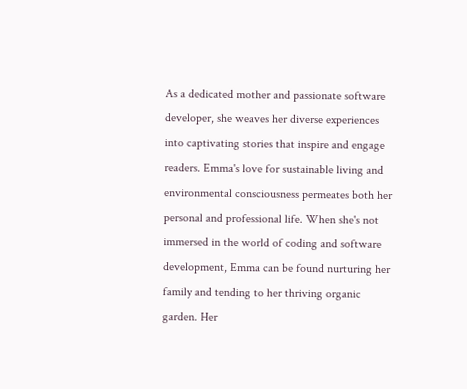As a dedicated mother and passionate software developer, she weaves her diverse experiences into captivating stories that inspire and engage readers. Emma's love for sustainable living and environmental consciousness permeates both her personal and professional life. When she's not immersed in the world of coding and software development, Emma can be found nurturing her family and tending to her thriving organic garden. Her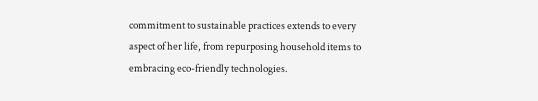commitment to sustainable practices extends to every aspect of her life, from repurposing household items to embracing eco-friendly technologies.